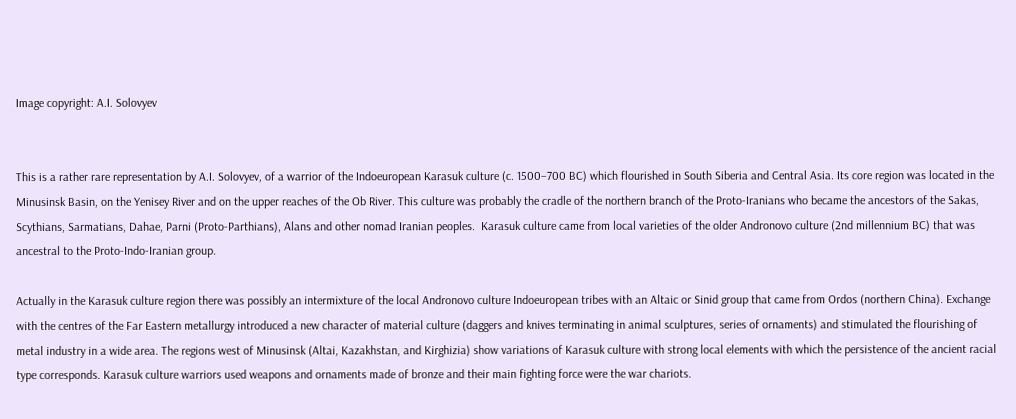Image copyright: A.I. Solovyev


This is a rather rare representation by A.I. Solovyev, of a warrior of the Indoeuropean Karasuk culture (c. 1500–700 BC) which flourished in South Siberia and Central Asia. Its core region was located in the Minusinsk Basin, on the Yenisey River and on the upper reaches of the Ob River. This culture was probably the cradle of the northern branch of the Proto-Iranians who became the ancestors of the Sakas, Scythians, Sarmatians, Dahae, Parni (Proto-Parthians), Alans and other nomad Iranian peoples.  Karasuk culture came from local varieties of the older Andronovo culture (2nd millennium BC) that was ancestral to the Proto-Indo-Iranian group.

Actually in the Karasuk culture region there was possibly an intermixture of the local Andronovo culture Indoeuropean tribes with an Altaic or Sinid group that came from Ordos (northern China). Exchange with the centres of the Far Eastern metallurgy introduced a new character of material culture (daggers and knives terminating in animal sculptures, series of ornaments) and stimulated the flourishing of metal industry in a wide area. The regions west of Minusinsk (Altai, Kazakhstan, and Kirghizia) show variations of Karasuk culture with strong local elements with which the persistence of the ancient racial type corresponds. Karasuk culture warriors used weapons and ornaments made of bronze and their main fighting force were the war chariots.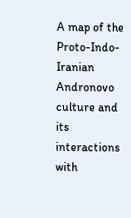A map of the Proto-Indo-Iranian Andronovo culture and its interactions with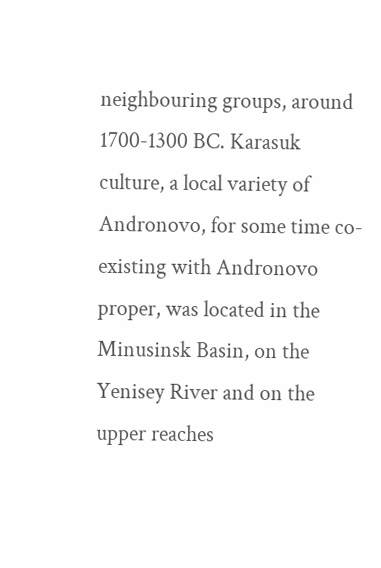neighbouring groups, around 1700-1300 BC. Karasuk culture, a local variety of Andronovo, for some time co-existing with Andronovo proper, was located in the Minusinsk Basin, on the Yenisey River and on the upper reaches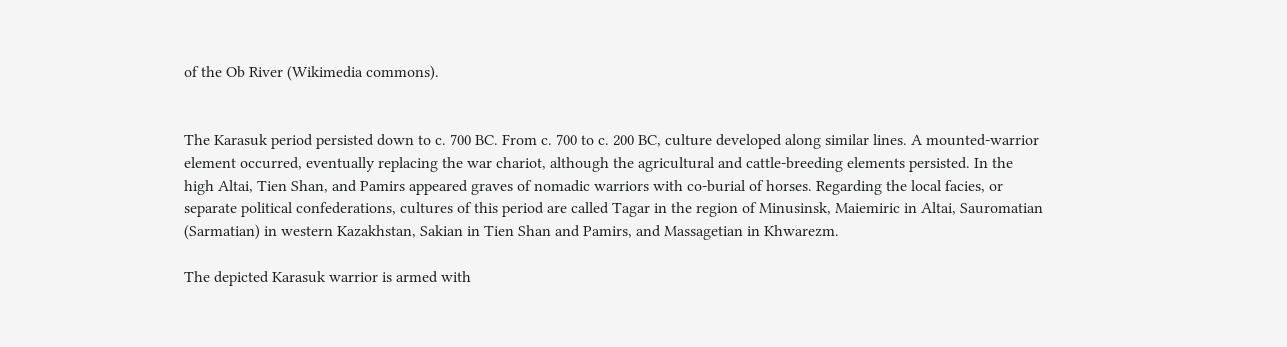of the Ob River (Wikimedia commons).


The Karasuk period persisted down to c. 700 BC. From c. 700 to c. 200 BC, culture developed along similar lines. A mounted-warrior element occurred, eventually replacing the war chariot, although the agricultural and cattle-breeding elements persisted. In the high Altai, Tien Shan, and Pamirs appeared graves of nomadic warriors with co-burial of horses. Regarding the local facies, or separate political confederations, cultures of this period are called Tagar in the region of Minusinsk, Maiemiric in Altai, Sauromatian (Sarmatian) in western Kazakhstan, Sakian in Tien Shan and Pamirs, and Massagetian in Khwarezm.

The depicted Karasuk warrior is armed with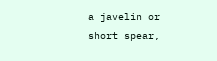a javelin or short spear,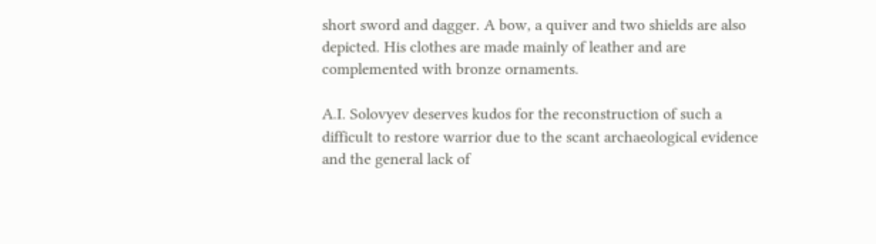short sword and dagger. A bow, a quiver and two shields are also depicted. His clothes are made mainly of leather and are complemented with bronze ornaments.

A.I. Solovyev deserves kudos for the reconstruction of such a difficult to restore warrior due to the scant archaeological evidence and the general lack of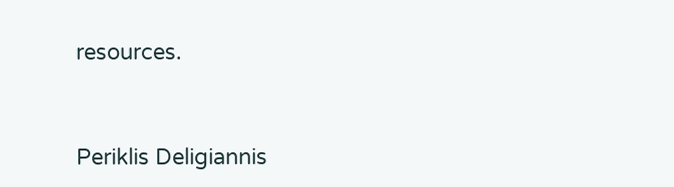resources.


Periklis Deligiannis